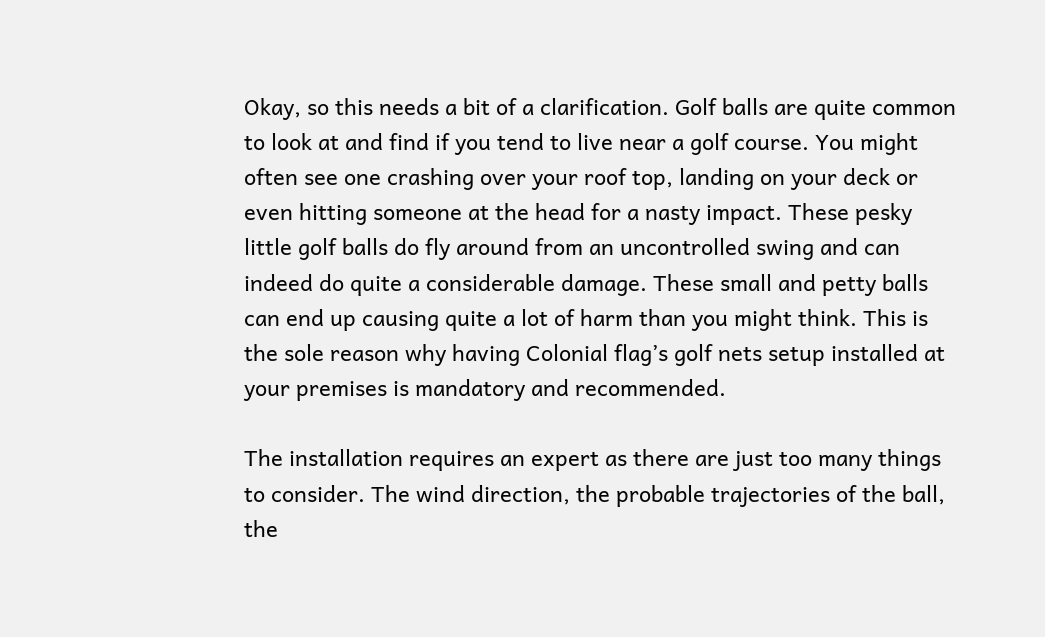Okay, so this needs a bit of a clarification. Golf balls are quite common to look at and find if you tend to live near a golf course. You might often see one crashing over your roof top, landing on your deck or even hitting someone at the head for a nasty impact. These pesky little golf balls do fly around from an uncontrolled swing and can indeed do quite a considerable damage. These small and petty balls can end up causing quite a lot of harm than you might think. This is the sole reason why having Colonial flag’s golf nets setup installed at your premises is mandatory and recommended.

The installation requires an expert as there are just too many things to consider. The wind direction, the probable trajectories of the ball, the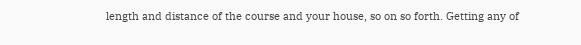length and distance of the course and your house, so on so forth. Getting any of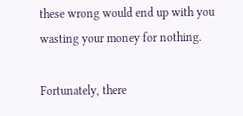these wrong would end up with you wasting your money for nothing.

Fortunately, there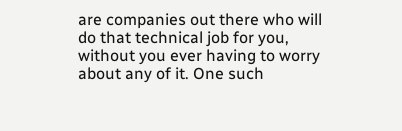are companies out there who will do that technical job for you, without you ever having to worry about any of it. One such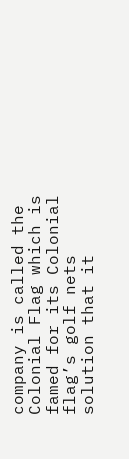company is called the Colonial Flag which is famed for its Colonial flag’s golf nets solution that it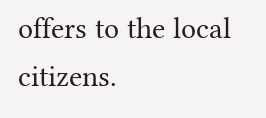offers to the local citizens.